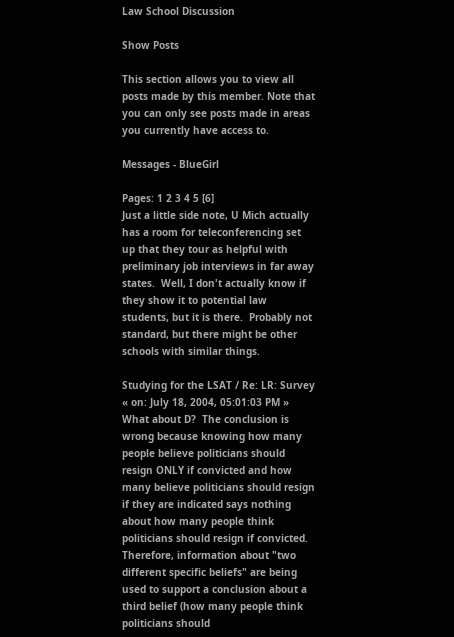Law School Discussion

Show Posts

This section allows you to view all posts made by this member. Note that you can only see posts made in areas you currently have access to.

Messages - BlueGirl

Pages: 1 2 3 4 5 [6]
Just a little side note, U Mich actually has a room for teleconferencing set up that they tour as helpful with preliminary job interviews in far away states.  Well, I don't actually know if they show it to potential law students, but it is there.  Probably not standard, but there might be other schools with similar things.

Studying for the LSAT / Re: LR: Survey
« on: July 18, 2004, 05:01:03 PM »
What about D?  The conclusion is wrong because knowing how many people believe politicians should resign ONLY if convicted and how many believe politicians should resign if they are indicated says nothing about how many people think politicians should resign if convicted.   Therefore, information about "two different specific beliefs" are being used to support a conclusion about a third belief (how many people think politicians should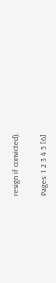resign if convicted).

Pages: 1 2 3 4 5 [6]